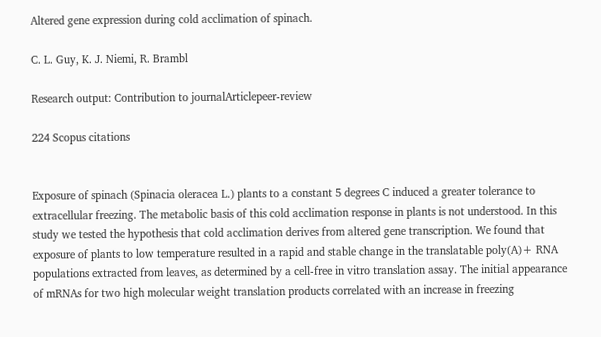Altered gene expression during cold acclimation of spinach.

C. L. Guy, K. J. Niemi, R. Brambl

Research output: Contribution to journalArticlepeer-review

224 Scopus citations


Exposure of spinach (Spinacia oleracea L.) plants to a constant 5 degrees C induced a greater tolerance to extracellular freezing. The metabolic basis of this cold acclimation response in plants is not understood. In this study we tested the hypothesis that cold acclimation derives from altered gene transcription. We found that exposure of plants to low temperature resulted in a rapid and stable change in the translatable poly(A)+ RNA populations extracted from leaves, as determined by a cell-free in vitro translation assay. The initial appearance of mRNAs for two high molecular weight translation products correlated with an increase in freezing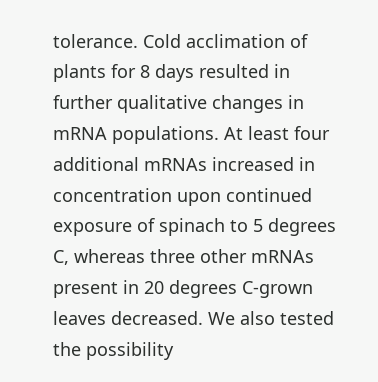tolerance. Cold acclimation of plants for 8 days resulted in further qualitative changes in mRNA populations. At least four additional mRNAs increased in concentration upon continued exposure of spinach to 5 degrees C, whereas three other mRNAs present in 20 degrees C-grown leaves decreased. We also tested the possibility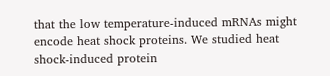that the low temperature-induced mRNAs might encode heat shock proteins. We studied heat shock-induced protein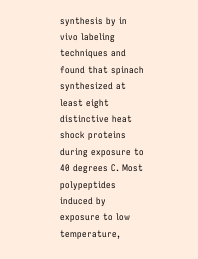synthesis by in vivo labeling techniques and found that spinach synthesized at least eight distinctive heat shock proteins during exposure to 40 degrees C. Most polypeptides induced by exposure to low temperature,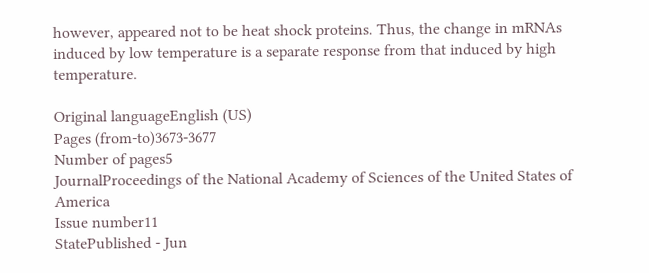however, appeared not to be heat shock proteins. Thus, the change in mRNAs induced by low temperature is a separate response from that induced by high temperature.

Original languageEnglish (US)
Pages (from-to)3673-3677
Number of pages5
JournalProceedings of the National Academy of Sciences of the United States of America
Issue number11
StatePublished - Jun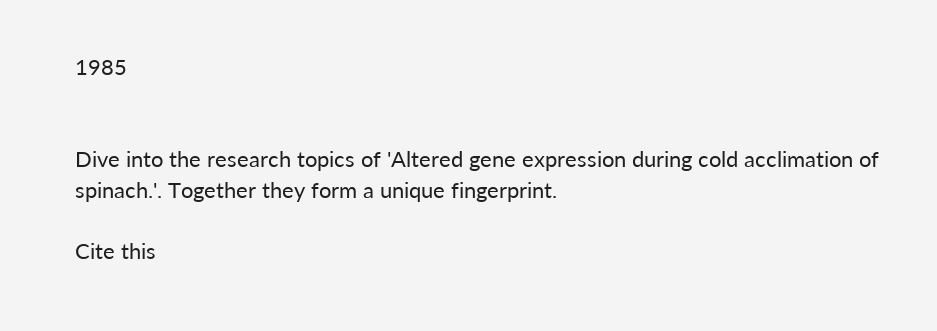1985


Dive into the research topics of 'Altered gene expression during cold acclimation of spinach.'. Together they form a unique fingerprint.

Cite this